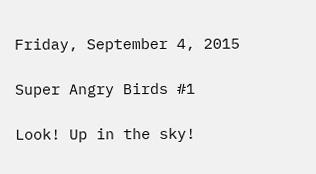Friday, September 4, 2015

Super Angry Birds #1

Look! Up in the sky!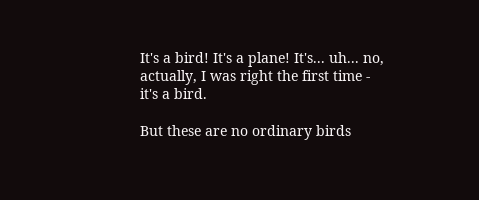It's a bird! It's a plane! It's... uh... no, actually, I was right the first time - it's a bird.

But these are no ordinary birds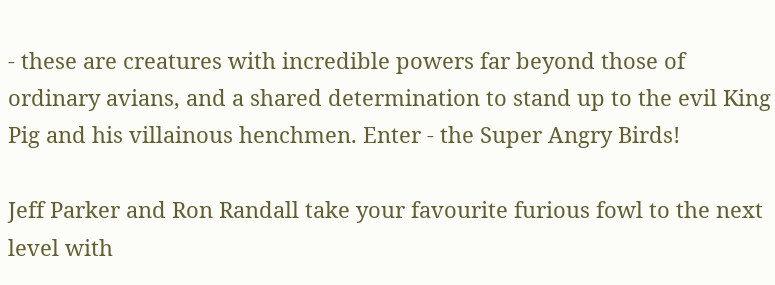- these are creatures with incredible powers far beyond those of ordinary avians, and a shared determination to stand up to the evil King Pig and his villainous henchmen. Enter - the Super Angry Birds!

Jeff Parker and Ron Randall take your favourite furious fowl to the next level with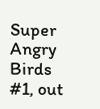Super Angry Birds #1, out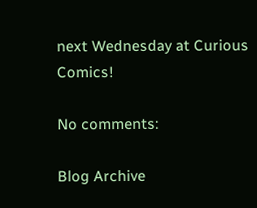next Wednesday at Curious Comics!

No comments:

Blog Archive